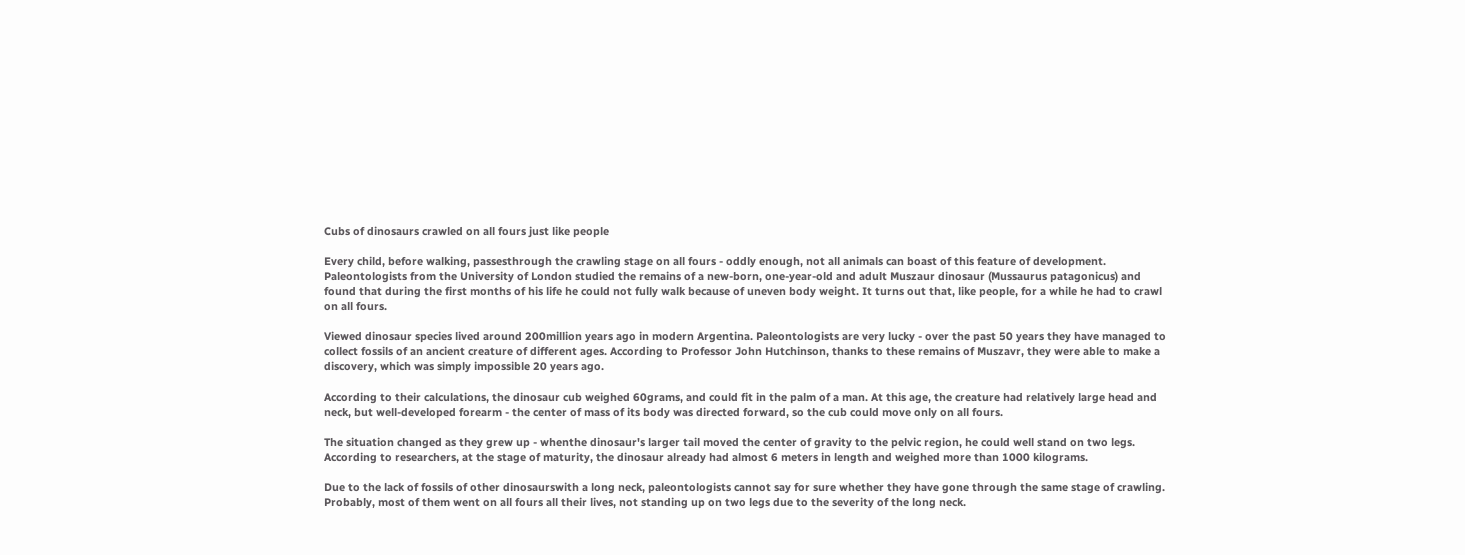Cubs of dinosaurs crawled on all fours just like people

Every child, before walking, passesthrough the crawling stage on all fours - oddly enough, not all animals can boast of this feature of development. Paleontologists from the University of London studied the remains of a new-born, one-year-old and adult Muszaur dinosaur (Mussaurus patagonicus) and found that during the first months of his life he could not fully walk because of uneven body weight. It turns out that, like people, for a while he had to crawl on all fours.

Viewed dinosaur species lived around 200million years ago in modern Argentina. Paleontologists are very lucky - over the past 50 years they have managed to collect fossils of an ancient creature of different ages. According to Professor John Hutchinson, thanks to these remains of Muszavr, they were able to make a discovery, which was simply impossible 20 years ago.

According to their calculations, the dinosaur cub weighed 60grams, and could fit in the palm of a man. At this age, the creature had relatively large head and neck, but well-developed forearm - the center of mass of its body was directed forward, so the cub could move only on all fours.

The situation changed as they grew up - whenthe dinosaur's larger tail moved the center of gravity to the pelvic region, he could well stand on two legs. According to researchers, at the stage of maturity, the dinosaur already had almost 6 meters in length and weighed more than 1000 kilograms.

Due to the lack of fossils of other dinosaurswith a long neck, paleontologists cannot say for sure whether they have gone through the same stage of crawling. Probably, most of them went on all fours all their lives, not standing up on two legs due to the severity of the long neck.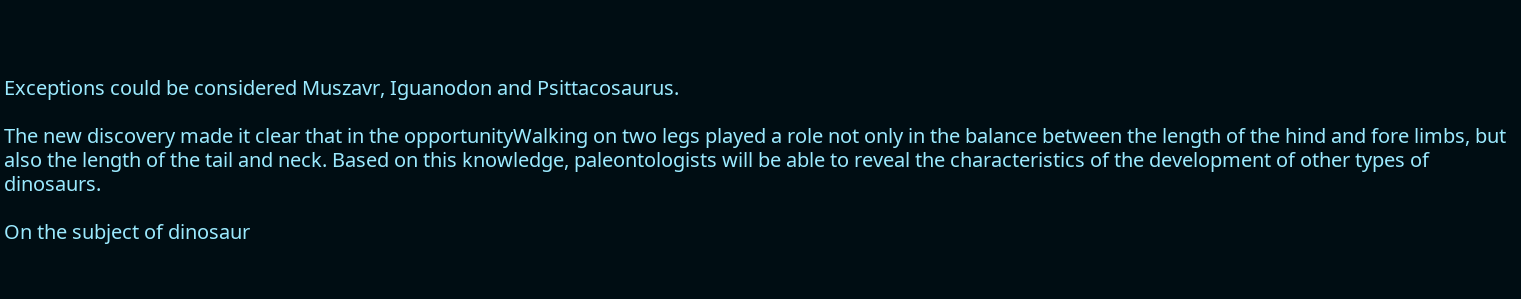Exceptions could be considered Muszavr, Iguanodon and Psittacosaurus.

The new discovery made it clear that in the opportunityWalking on two legs played a role not only in the balance between the length of the hind and fore limbs, but also the length of the tail and neck. Based on this knowledge, paleontologists will be able to reveal the characteristics of the development of other types of dinosaurs.

On the subject of dinosaur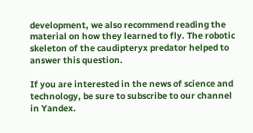development, we also recommend reading the material on how they learned to fly. The robotic skeleton of the caudipteryx predator helped to answer this question.

If you are interested in the news of science and technology, be sure to subscribe to our channel in Yandex.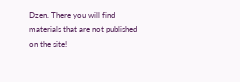Dzen. There you will find materials that are not published on the site!